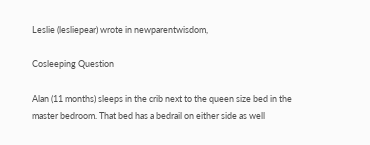Leslie (lesliepear) wrote in newparentwisdom,

Cosleeping Question

Alan (11 months) sleeps in the crib next to the queen size bed in the master bedroom. That bed has a bedrail on either side as well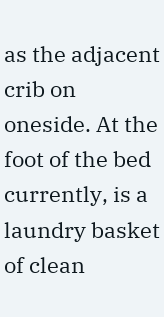as the adjacent crib on oneside. At the foot of the bed currently, is a laundry basket of clean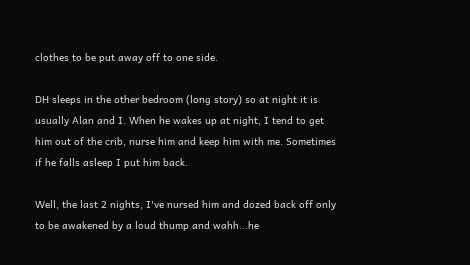clothes to be put away off to one side.

DH sleeps in the other bedroom (long story) so at night it is usually Alan and I. When he wakes up at night, I tend to get him out of the crib, nurse him and keep him with me. Sometimes if he falls asleep I put him back.

Well, the last 2 nights, I've nursed him and dozed back off only to be awakened by a loud thump and wahh...he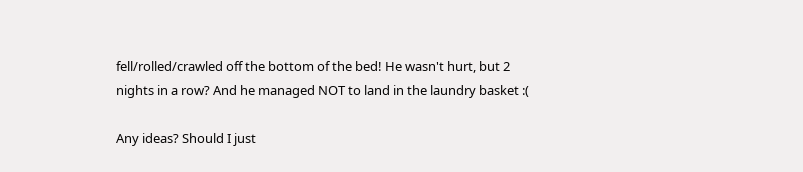fell/rolled/crawled off the bottom of the bed! He wasn't hurt, but 2 nights in a row? And he managed NOT to land in the laundry basket :(

Any ideas? Should I just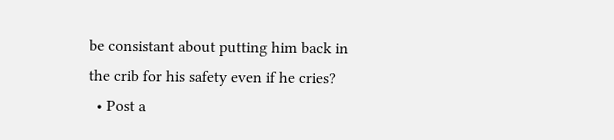be consistant about putting him back in the crib for his safety even if he cries?
  • Post a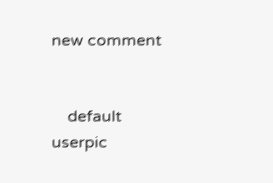new comment


    default userpic